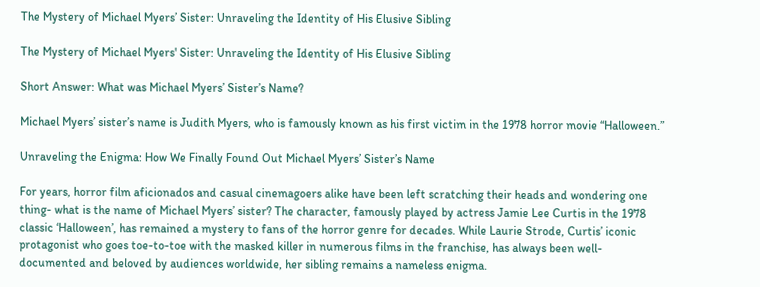The Mystery of Michael Myers’ Sister: Unraveling the Identity of His Elusive Sibling

The Mystery of Michael Myers' Sister: Unraveling the Identity of His Elusive Sibling

Short Answer: What was Michael Myers’ Sister’s Name?

Michael Myers’ sister’s name is Judith Myers, who is famously known as his first victim in the 1978 horror movie “Halloween.”

Unraveling the Enigma: How We Finally Found Out Michael Myers’ Sister’s Name

For years, horror film aficionados and casual cinemagoers alike have been left scratching their heads and wondering one thing- what is the name of Michael Myers’ sister? The character, famously played by actress Jamie Lee Curtis in the 1978 classic ‘Halloween’, has remained a mystery to fans of the horror genre for decades. While Laurie Strode, Curtis’ iconic protagonist who goes toe-to-toe with the masked killer in numerous films in the franchise, has always been well-documented and beloved by audiences worldwide, her sibling remains a nameless enigma.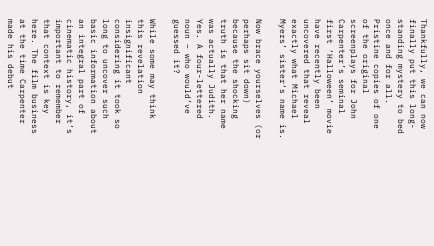Thankfully, we can now finally put this long-standing mystery to bed once and for all. Pristine copies of one of the original screenplays for John Carpenter’s seminal first ‘Halloween’ movie have recently been uncovered that reveal exactly what Michael Myers’ sister‘s name is.

Now brace yourselves (or perhaps sit down) because the shocking truth is that her name was actually Judith. Yes. A four-lettered noun – who would’ve guessed it?

While some may think this revelation insignificant considering it took so long to uncover such basic information about an integral part of cinematic history, it’s important to remember that context is key here. The film business at the time Carpenter made his debut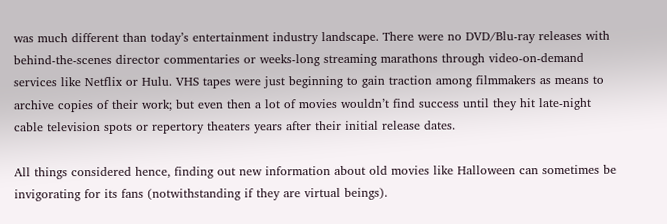was much different than today’s entertainment industry landscape. There were no DVD/Blu-ray releases with behind-the-scenes director commentaries or weeks-long streaming marathons through video-on-demand services like Netflix or Hulu. VHS tapes were just beginning to gain traction among filmmakers as means to archive copies of their work; but even then a lot of movies wouldn’t find success until they hit late-night cable television spots or repertory theaters years after their initial release dates.

All things considered hence, finding out new information about old movies like Halloween can sometimes be invigorating for its fans (notwithstanding if they are virtual beings).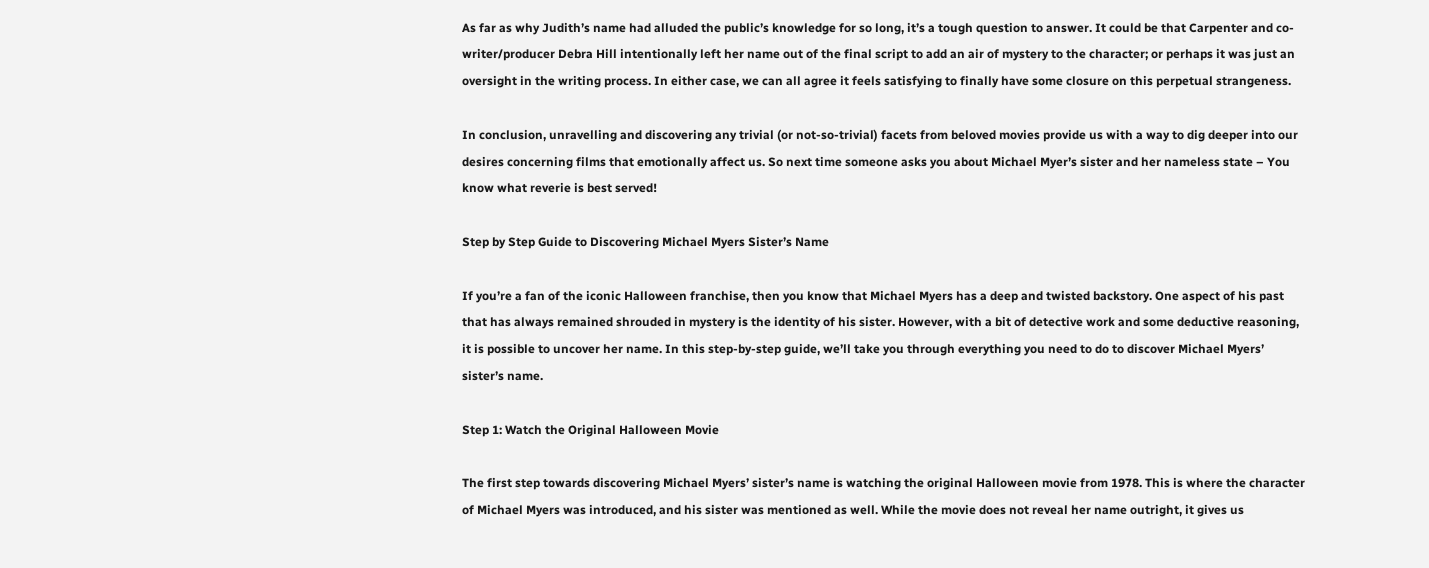As far as why Judith’s name had alluded the public’s knowledge for so long, it’s a tough question to answer. It could be that Carpenter and co-writer/producer Debra Hill intentionally left her name out of the final script to add an air of mystery to the character; or perhaps it was just an oversight in the writing process. In either case, we can all agree it feels satisfying to finally have some closure on this perpetual strangeness.

In conclusion, unravelling and discovering any trivial (or not-so-trivial) facets from beloved movies provide us with a way to dig deeper into our desires concerning films that emotionally affect us. So next time someone asks you about Michael Myer’s sister and her nameless state – You know what reverie is best served!

Step by Step Guide to Discovering Michael Myers Sister’s Name

If you’re a fan of the iconic Halloween franchise, then you know that Michael Myers has a deep and twisted backstory. One aspect of his past that has always remained shrouded in mystery is the identity of his sister. However, with a bit of detective work and some deductive reasoning, it is possible to uncover her name. In this step-by-step guide, we’ll take you through everything you need to do to discover Michael Myers’ sister’s name.

Step 1: Watch the Original Halloween Movie

The first step towards discovering Michael Myers’ sister’s name is watching the original Halloween movie from 1978. This is where the character of Michael Myers was introduced, and his sister was mentioned as well. While the movie does not reveal her name outright, it gives us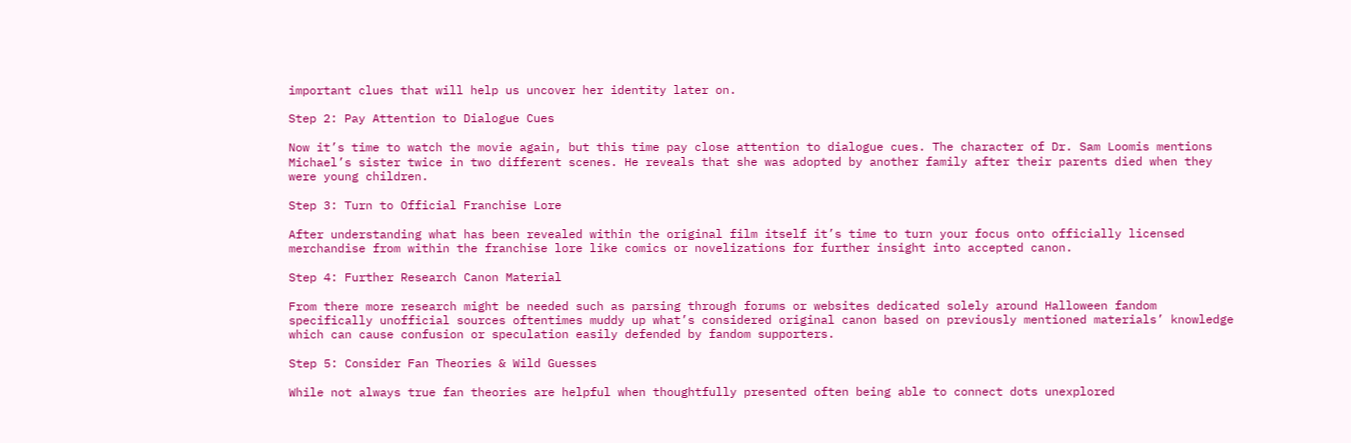important clues that will help us uncover her identity later on.

Step 2: Pay Attention to Dialogue Cues

Now it’s time to watch the movie again, but this time pay close attention to dialogue cues. The character of Dr. Sam Loomis mentions Michael’s sister twice in two different scenes. He reveals that she was adopted by another family after their parents died when they were young children.

Step 3: Turn to Official Franchise Lore

After understanding what has been revealed within the original film itself it’s time to turn your focus onto officially licensed merchandise from within the franchise lore like comics or novelizations for further insight into accepted canon.

Step 4: Further Research Canon Material

From there more research might be needed such as parsing through forums or websites dedicated solely around Halloween fandom specifically unofficial sources oftentimes muddy up what’s considered original canon based on previously mentioned materials’ knowledge which can cause confusion or speculation easily defended by fandom supporters.

Step 5: Consider Fan Theories & Wild Guesses

While not always true fan theories are helpful when thoughtfully presented often being able to connect dots unexplored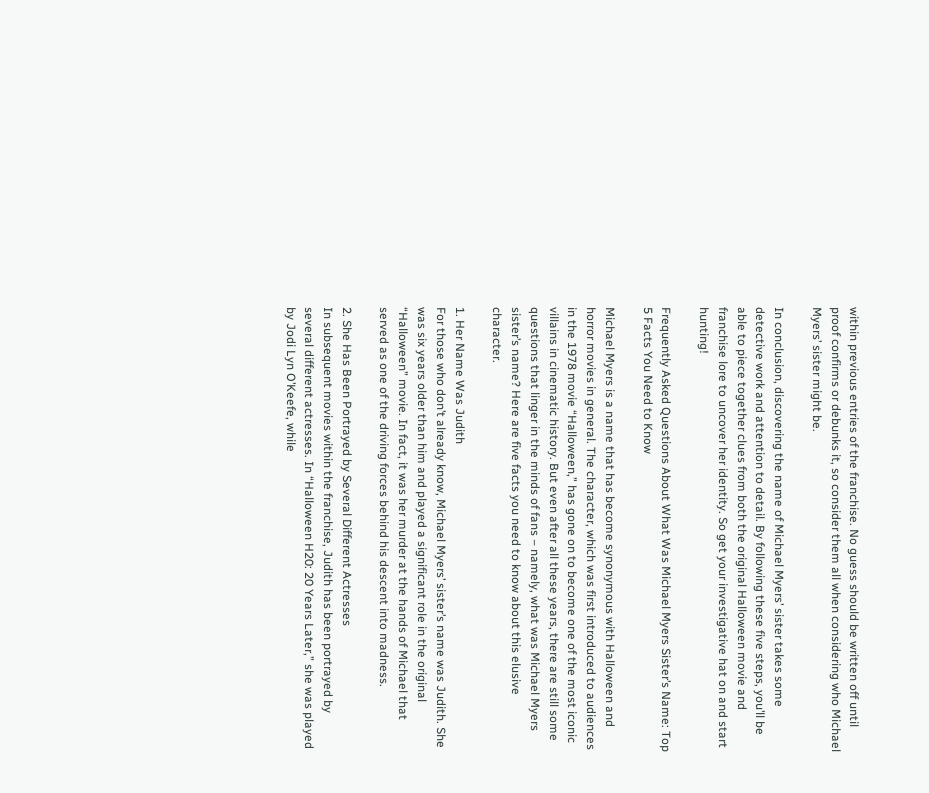within previous entries of the franchise. No guess should be written off until proof confirms or debunks it, so consider them all when considering who Michael Myers’ sister might be.

In conclusion, discovering the name of Michael Myers’ sister takes some detective work and attention to detail. By following these five steps, you’ll be able to piece together clues from both the original Halloween movie and franchise lore to uncover her identity. So get your investigative hat on and start hunting!

Frequently Asked Questions About What Was Michael Myers Sister’s Name: Top 5 Facts You Need to Know

Michael Myers is a name that has become synonymous with Halloween and horror movies in general. The character, which was first introduced to audiences in the 1978 movie “Halloween,” has gone on to become one of the most iconic villains in cinematic history. But even after all these years, there are still some questions that linger in the minds of fans – namely, what was Michael Myers sister’s name? Here are five facts you need to know about this elusive character.

1. Her Name Was Judith
For those who don’t already know, Michael Myers’ sister’s name was Judith. She was six years older than him and played a significant role in the original “Halloween” movie. In fact, it was her murder at the hands of Michael that served as one of the driving forces behind his descent into madness.

2. She Has Been Portrayed by Several Different Actresses
In subsequent movies within the franchise, Judith has been portrayed by several different actresses. In “Halloween H20: 20 Years Later,” she was played by Jodi Lyn O’Keefe, while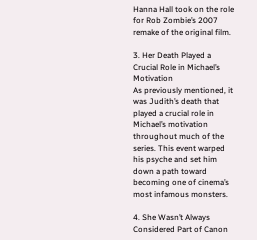Hanna Hall took on the role for Rob Zombie’s 2007 remake of the original film.

3. Her Death Played a Crucial Role in Michael’s Motivation
As previously mentioned, it was Judith’s death that played a crucial role in Michael’s motivation throughout much of the series. This event warped his psyche and set him down a path toward becoming one of cinema’s most infamous monsters.

4. She Wasn’t Always Considered Part of Canon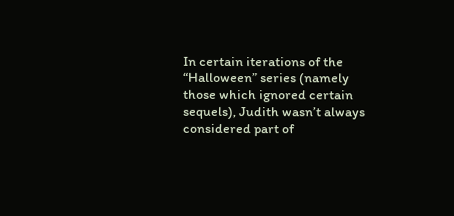In certain iterations of the “Halloween” series (namely those which ignored certain sequels), Judith wasn’t always considered part of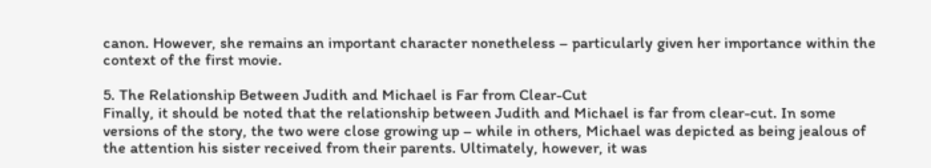canon. However, she remains an important character nonetheless – particularly given her importance within the context of the first movie.

5. The Relationship Between Judith and Michael is Far from Clear-Cut
Finally, it should be noted that the relationship between Judith and Michael is far from clear-cut. In some versions of the story, the two were close growing up – while in others, Michael was depicted as being jealous of the attention his sister received from their parents. Ultimately, however, it was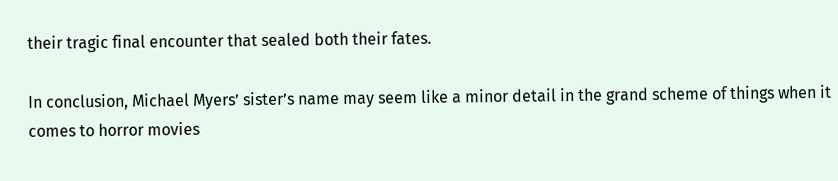their tragic final encounter that sealed both their fates.

In conclusion, Michael Myers’ sister’s name may seem like a minor detail in the grand scheme of things when it comes to horror movies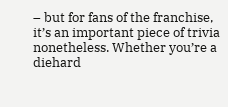– but for fans of the franchise, it’s an important piece of trivia nonetheless. Whether you’re a diehard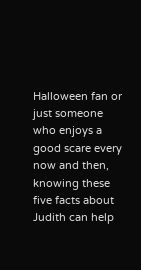Halloween fan or just someone who enjoys a good scare every now and then, knowing these five facts about Judith can help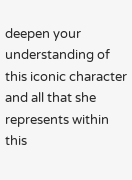deepen your understanding of this iconic character and all that she represents within this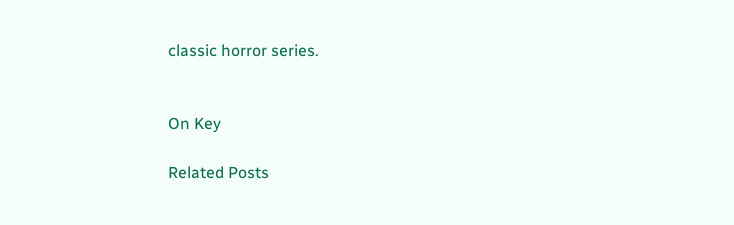classic horror series.


On Key

Related Posts